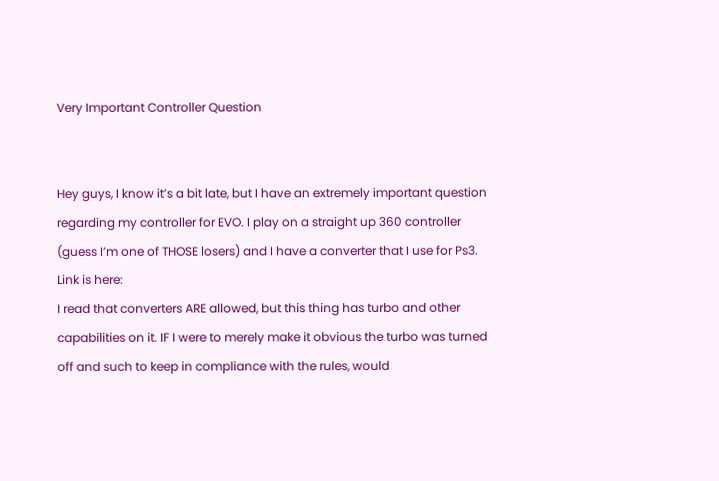Very Important Controller Question


Hey guys, I know it’s a bit late, but I have an extremely important question regarding my controller for EVO. I play on a straight up 360 controller (guess I’m one of THOSE losers) and I have a converter that I use for Ps3. Link is here:
I read that converters ARE allowed, but this thing has turbo and other capabilities on it. IF I were to merely make it obvious the turbo was turned off and such to keep in compliance with the rules, would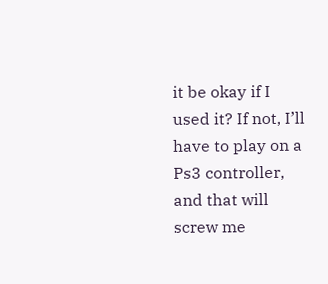it be okay if I used it? If not, I’ll have to play on a Ps3 controller, and that will screw me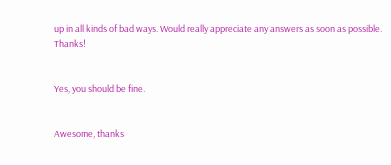up in all kinds of bad ways. Would really appreciate any answers as soon as possible. Thanks!


Yes, you should be fine.


Awesome, thanks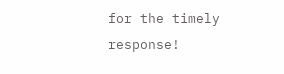for the timely response!